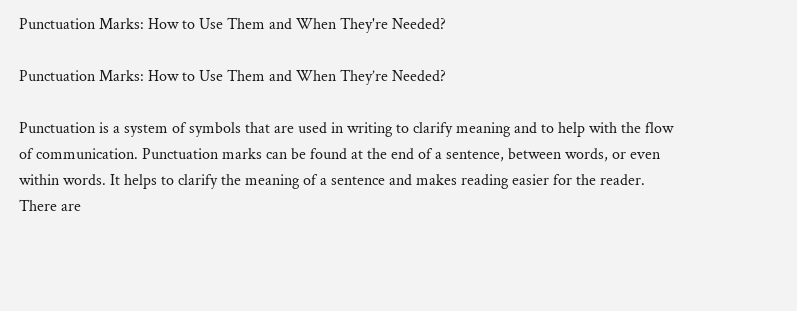Punctuation Marks: How to Use Them and When They're Needed?

Punctuation Marks: How to Use Them and When They’re Needed?

Punctuation is a system of symbols that are used in writing to clarify meaning and to help with the flow of communication. Punctuation marks can be found at the end of a sentence, between words, or even within words. It helps to clarify the meaning of a sentence and makes reading easier for the reader. There are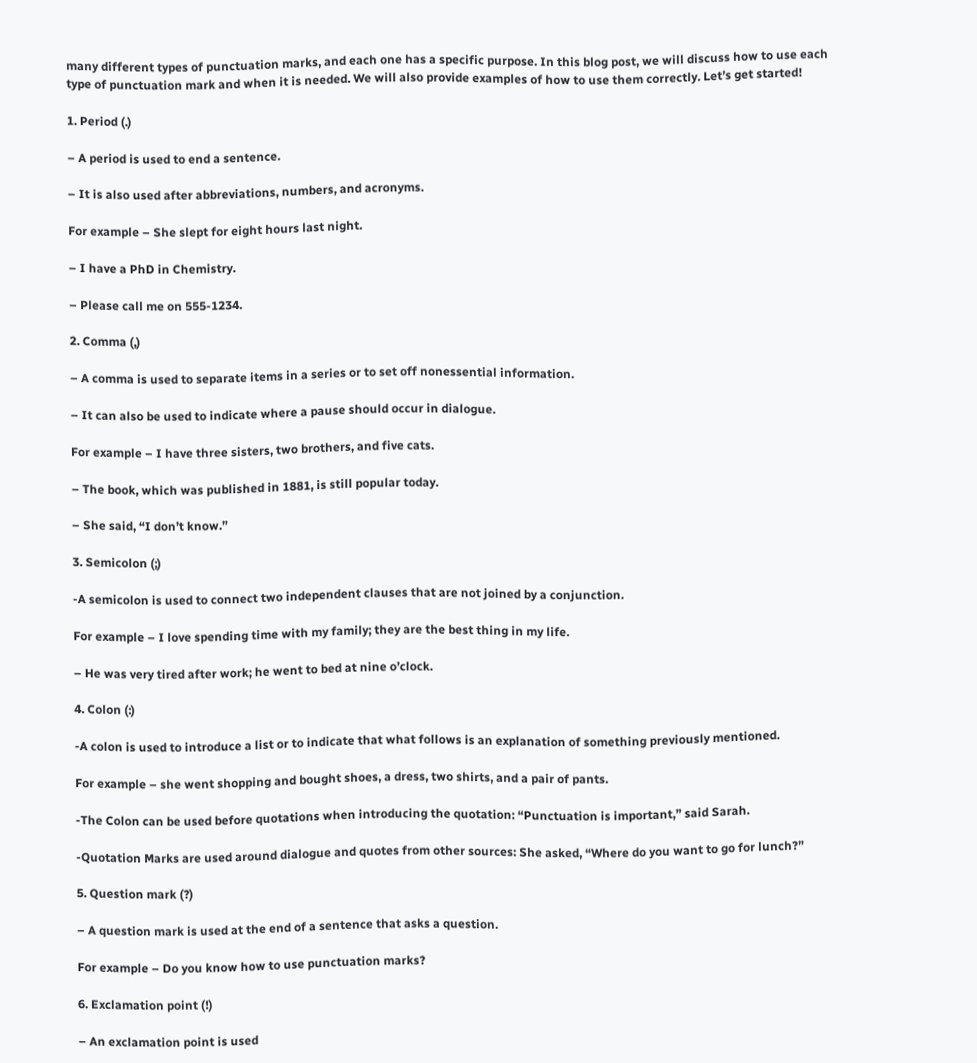many different types of punctuation marks, and each one has a specific purpose. In this blog post, we will discuss how to use each type of punctuation mark and when it is needed. We will also provide examples of how to use them correctly. Let’s get started!

1. Period (.)

– A period is used to end a sentence.

– It is also used after abbreviations, numbers, and acronyms.

For example – She slept for eight hours last night.

– I have a PhD in Chemistry.

– Please call me on 555-1234.

2. Comma (,)

– A comma is used to separate items in a series or to set off nonessential information.

– It can also be used to indicate where a pause should occur in dialogue.

For example – I have three sisters, two brothers, and five cats.

– The book, which was published in 1881, is still popular today.

– She said, “I don’t know.”

3. Semicolon (;)

-A semicolon is used to connect two independent clauses that are not joined by a conjunction.

For example – I love spending time with my family; they are the best thing in my life.

– He was very tired after work; he went to bed at nine o’clock.

4. Colon (:)

-A colon is used to introduce a list or to indicate that what follows is an explanation of something previously mentioned.

For example – she went shopping and bought shoes, a dress, two shirts, and a pair of pants.

-The Colon can be used before quotations when introducing the quotation: “Punctuation is important,” said Sarah.

-Quotation Marks are used around dialogue and quotes from other sources: She asked, “Where do you want to go for lunch?”

5. Question mark (?)

– A question mark is used at the end of a sentence that asks a question.

For example – Do you know how to use punctuation marks?

6. Exclamation point (!)

– An exclamation point is used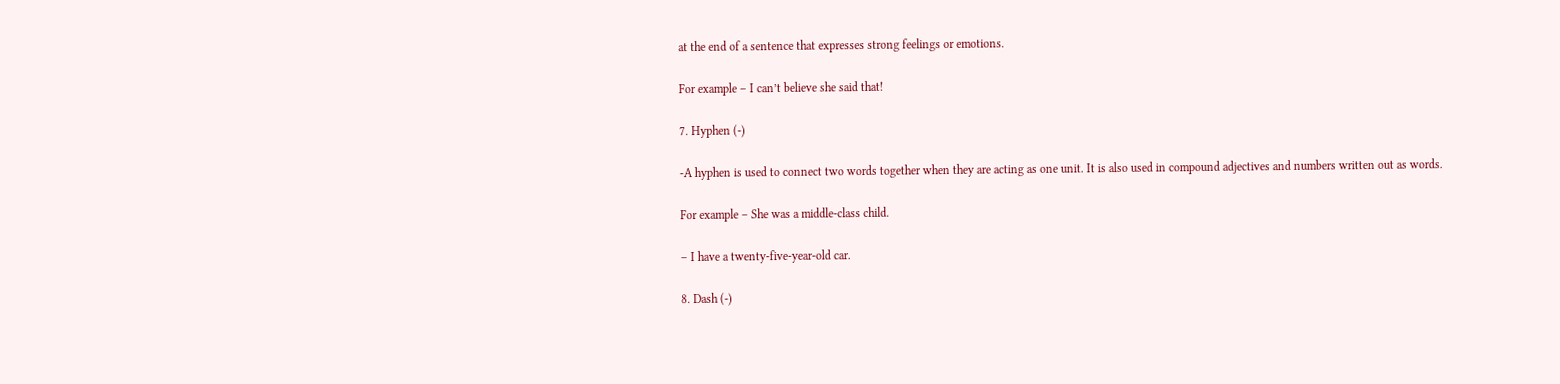at the end of a sentence that expresses strong feelings or emotions.

For example – I can’t believe she said that!

7. Hyphen (-)

-A hyphen is used to connect two words together when they are acting as one unit. It is also used in compound adjectives and numbers written out as words.

For example – She was a middle-class child.

– I have a twenty-five-year-old car.

8. Dash (-)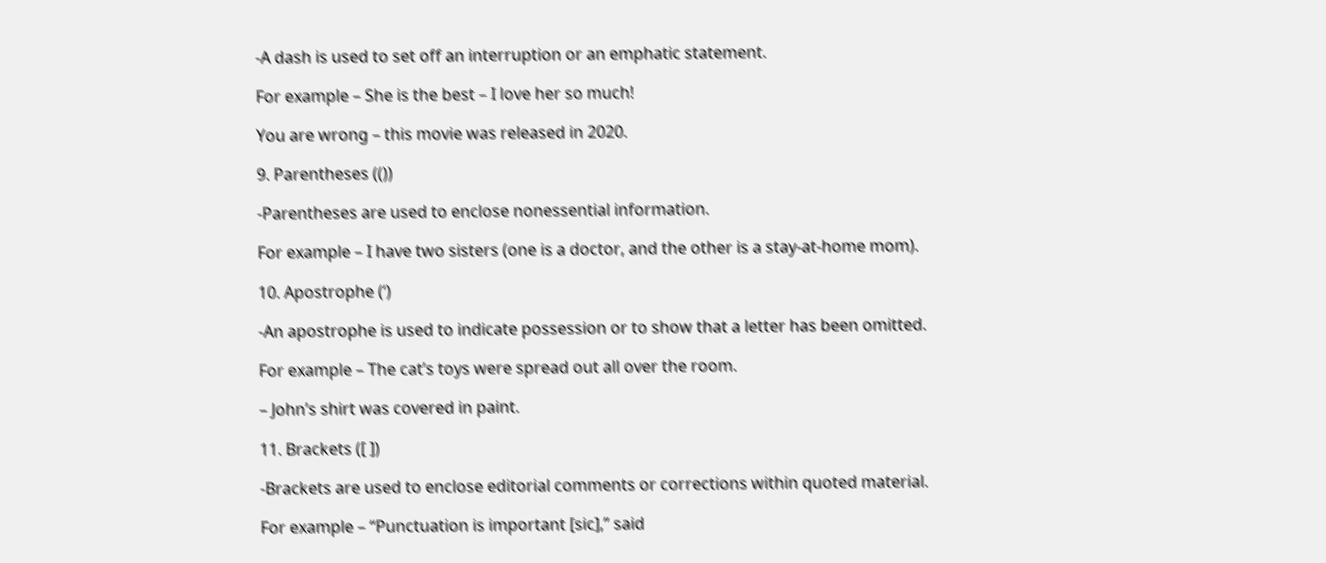-A dash is used to set off an interruption or an emphatic statement.

For example – She is the best – I love her so much!

You are wrong – this movie was released in 2020.

9. Parentheses (())

-Parentheses are used to enclose nonessential information.

For example – I have two sisters (one is a doctor, and the other is a stay-at-home mom).

10. Apostrophe (‘)

-An apostrophe is used to indicate possession or to show that a letter has been omitted.

For example – The cat’s toys were spread out all over the room.

– John’s shirt was covered in paint.

11. Brackets ([ ])

-Brackets are used to enclose editorial comments or corrections within quoted material.

For example – “Punctuation is important [sic],” said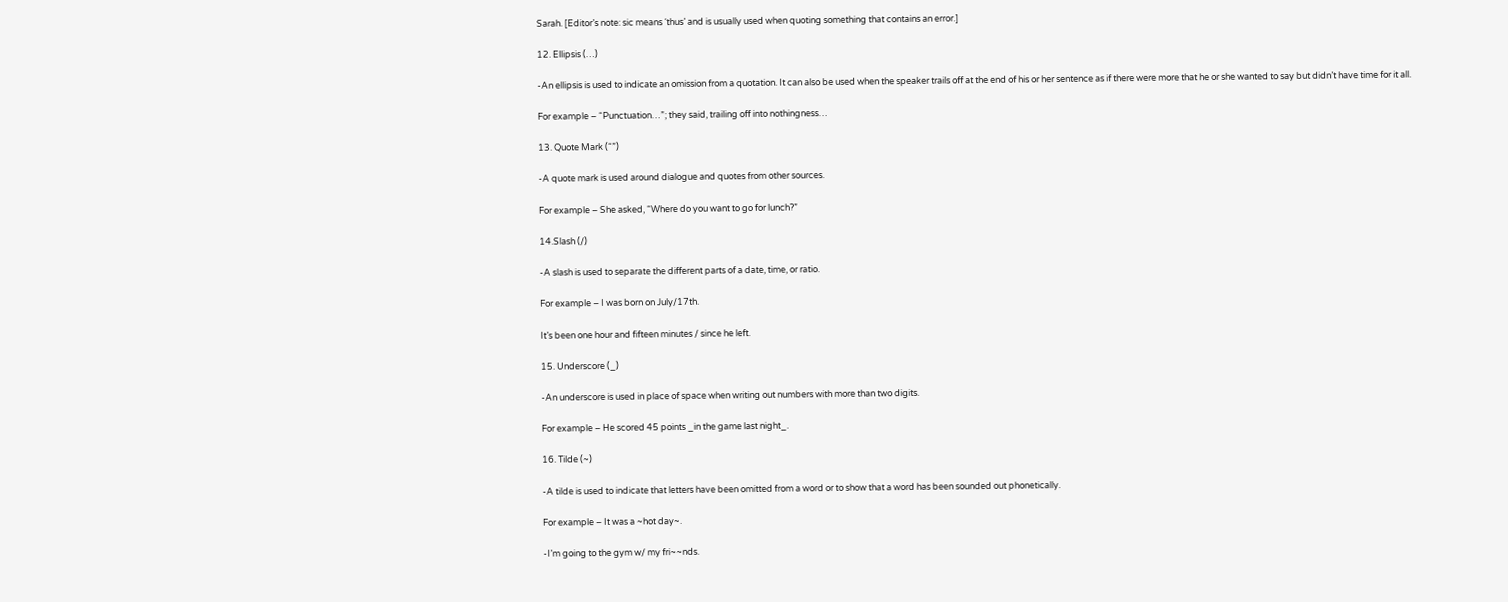Sarah. [Editor’s note: sic means ‘thus’ and is usually used when quoting something that contains an error.]

12. Ellipsis (…)

-An ellipsis is used to indicate an omission from a quotation. It can also be used when the speaker trails off at the end of his or her sentence as if there were more that he or she wanted to say but didn’t have time for it all.

For example – “Punctuation…”; they said, trailing off into nothingness…

13. Quote Mark (“”)

-A quote mark is used around dialogue and quotes from other sources.

For example – She asked, “Where do you want to go for lunch?”

14.Slash (/)

-A slash is used to separate the different parts of a date, time, or ratio.

For example – I was born on July/17th.

It’s been one hour and fifteen minutes / since he left.

15. Underscore (_)

-An underscore is used in place of space when writing out numbers with more than two digits.

For example – He scored 45 points _in the game last night_.

16. Tilde (~)

-A tilde is used to indicate that letters have been omitted from a word or to show that a word has been sounded out phonetically.

For example – It was a ~hot day~.

-I’m going to the gym w/ my fri~~nds.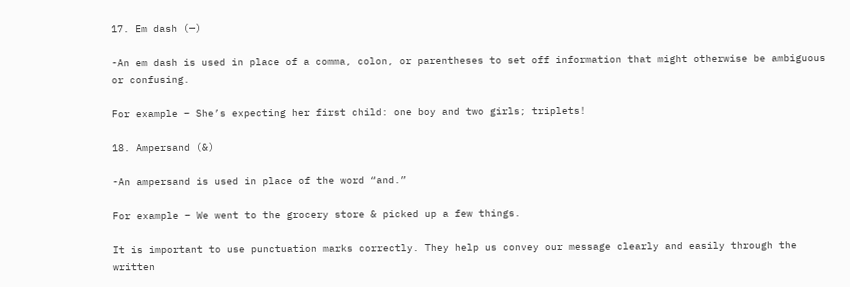17. Em dash (—)

-An em dash is used in place of a comma, colon, or parentheses to set off information that might otherwise be ambiguous or confusing.

For example – She’s expecting her first child: one boy and two girls; triplets!

18. Ampersand (&)

-An ampersand is used in place of the word “and.”

For example – We went to the grocery store & picked up a few things.

It is important to use punctuation marks correctly. They help us convey our message clearly and easily through the written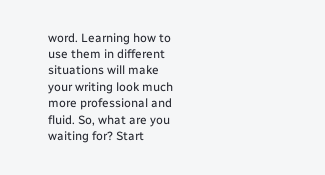word. Learning how to use them in different situations will make your writing look much more professional and fluid. So, what are you waiting for? Start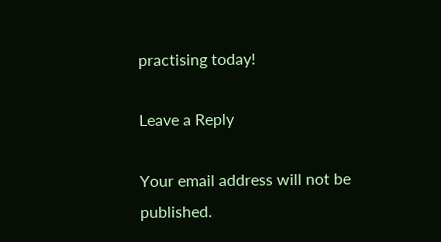practising today!

Leave a Reply

Your email address will not be published.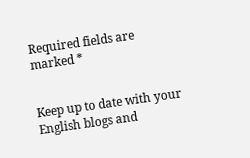Required fields are marked *


Keep up to date with your English blogs and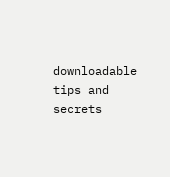downloadable tips and secrets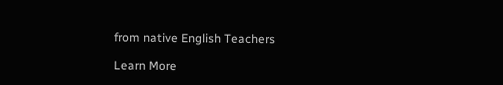from native English Teachers

Learn More